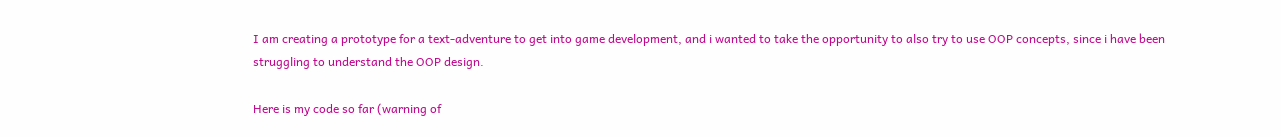I am creating a prototype for a text-adventure to get into game development, and i wanted to take the opportunity to also try to use OOP concepts, since i have been struggling to understand the OOP design.

Here is my code so far (warning of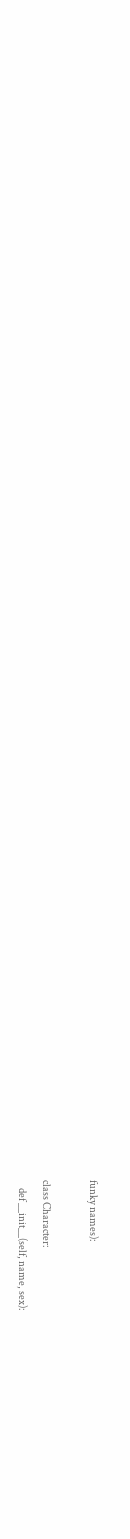funky names):

class Character:
    def __init__(self, name, sex):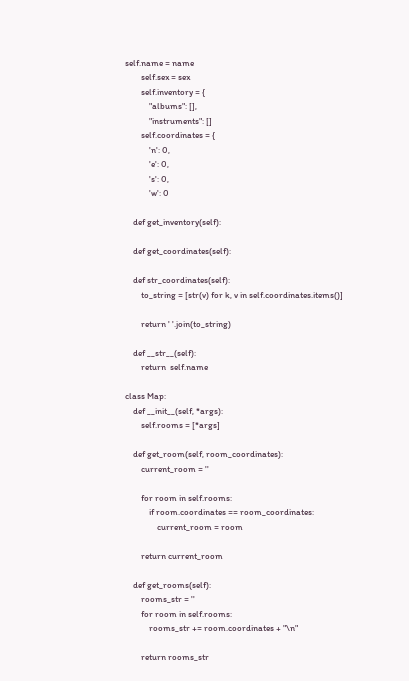self.name = name
        self.sex = sex
        self.inventory = {
            "albums": [],
            "instruments": []
        self.coordinates = {
            'n': 0,
            'e': 0,
            's': 0,
            'w': 0

    def get_inventory(self):

    def get_coordinates(self):

    def str_coordinates(self):
        to_string = [str(v) for k, v in self.coordinates.items()]

        return ' '.join(to_string)

    def __str__(self):
        return  self.name

class Map:
    def __init__(self, *args):
        self.rooms = [*args]

    def get_room(self, room_coordinates):
        current_room = ''

        for room in self.rooms:
            if room.coordinates == room_coordinates:
                current_room = room

        return current_room

    def get_rooms(self):
        rooms_str = ''
        for room in self.rooms:
            rooms_str += room.coordinates + "\n"

        return rooms_str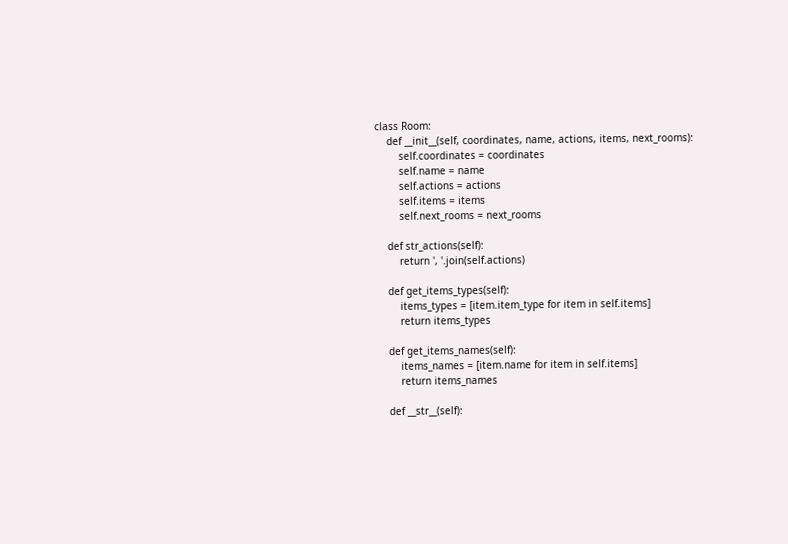class Room:
    def __init__(self, coordinates, name, actions, items, next_rooms):
        self.coordinates = coordinates
        self.name = name
        self.actions = actions
        self.items = items
        self.next_rooms = next_rooms

    def str_actions(self):
        return ', '.join(self.actions)

    def get_items_types(self):
        items_types = [item.item_type for item in self.items]
        return items_types

    def get_items_names(self):
        items_names = [item.name for item in self.items]
        return items_names

    def __str__(self):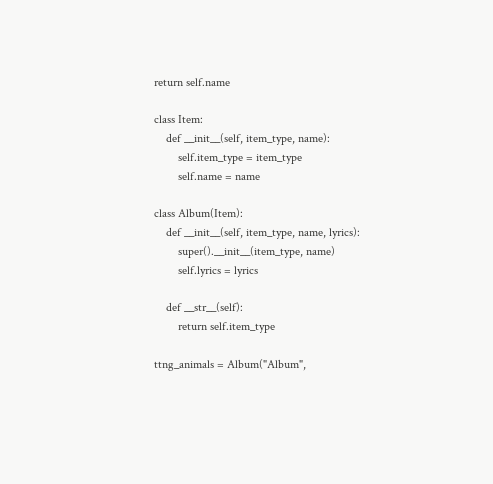return self.name

class Item:
    def __init__(self, item_type, name):
        self.item_type = item_type
        self.name = name

class Album(Item):
    def __init__(self, item_type, name, lyrics):
        super().__init__(item_type, name)
        self.lyrics = lyrics

    def __str__(self):
        return self.item_type

ttng_animals = Album("Album",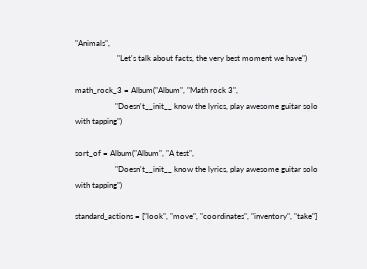"Animals",
                     "Let's talk about facts, the very best moment we have")

math_rock_3 = Album("Album", "Math rock 3",
                    "Doesn't__init__ know the lyrics, play awesome guitar solo with tapping")

sort_of = Album("Album", "A test",
                    "Doesn't__init__ know the lyrics, play awesome guitar solo with tapping")

standard_actions = ["look", "move", "coordinates", "inventory", "take"]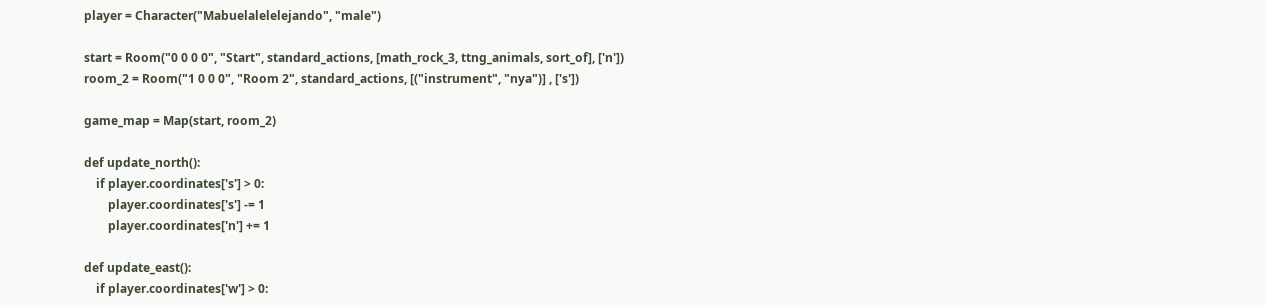player = Character("Mabuelalelelejando", "male")

start = Room("0 0 0 0", "Start", standard_actions, [math_rock_3, ttng_animals, sort_of], ['n'])
room_2 = Room("1 0 0 0", "Room 2", standard_actions, [("instrument", "nya")] , ['s'])

game_map = Map(start, room_2)

def update_north():
    if player.coordinates['s'] > 0:
        player.coordinates['s'] -= 1
        player.coordinates['n'] += 1

def update_east():
    if player.coordinates['w'] > 0: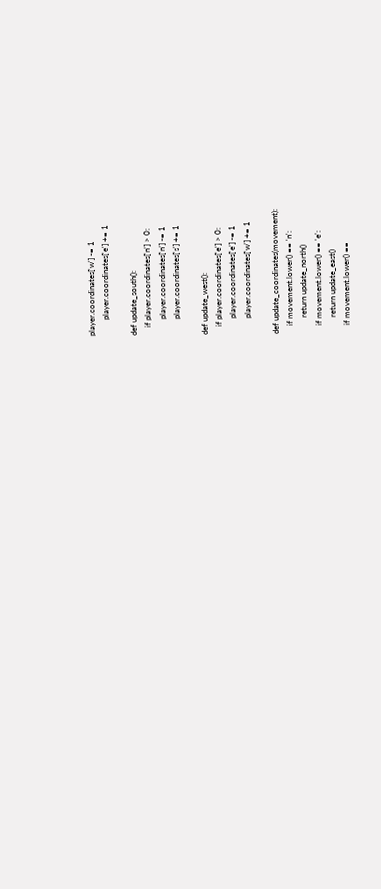player.coordinates['w'] -= 1
        player.coordinates['e'] += 1

def update_south():
    if player.coordinates['n'] > 0:
        player.coordinates['n'] -= 1
        player.coordinates['s'] += 1

def update_west():
    if player.coordinates['e'] > 0:
        player.coordinates['e'] -= 1
        player.coordinates['w'] += 1

def update_coordinates(movement):
    if movement.lower() == 'n':
        return update_north()
    if movement.lower() == 'e':
        return update_east()
    if movement.lower() ==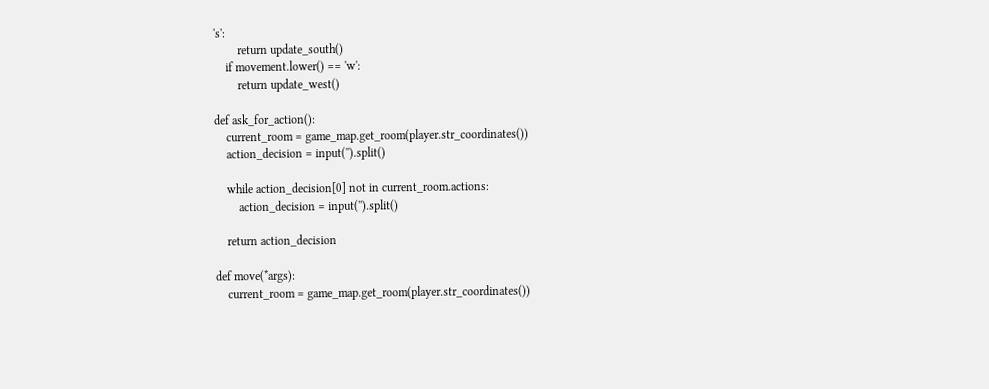's':
        return update_south()
    if movement.lower() == 'w':
        return update_west()

def ask_for_action():
    current_room = game_map.get_room(player.str_coordinates())
    action_decision = input('').split()

    while action_decision[0] not in current_room.actions:
        action_decision = input('').split()

    return action_decision

def move(*args):
    current_room = game_map.get_room(player.str_coordinates())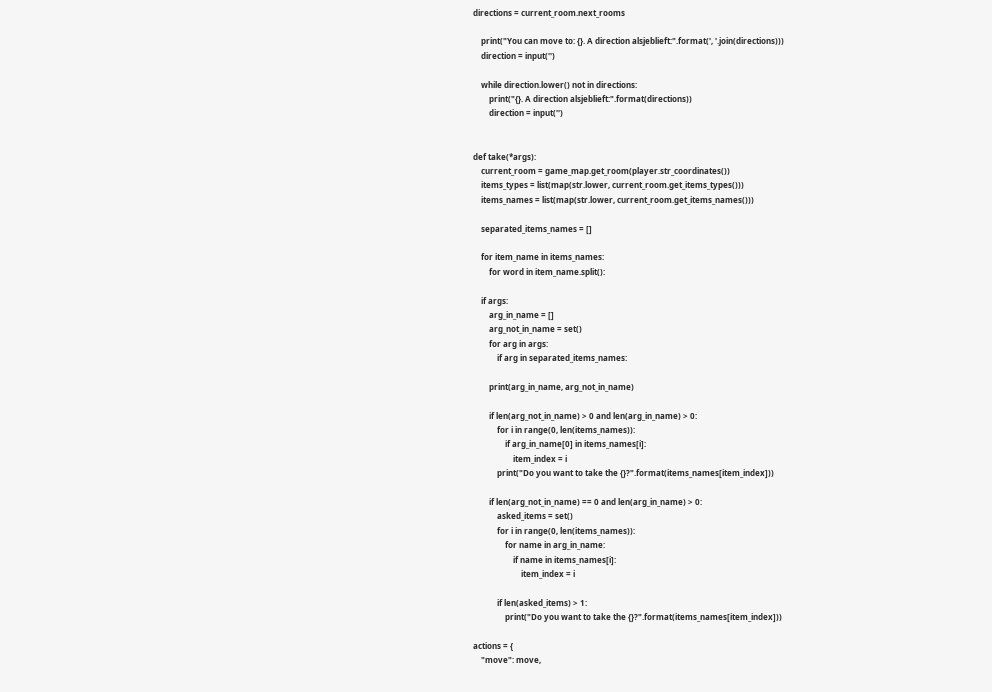directions = current_room.next_rooms

    print("You can move to: {}. A direction alsjeblieft:".format(', '.join(directions)))
    direction = input('')

    while direction.lower() not in directions:
        print("{}. A direction alsjeblieft:".format(directions))
        direction = input('')


def take(*args):
    current_room = game_map.get_room(player.str_coordinates())
    items_types = list(map(str.lower, current_room.get_items_types()))
    items_names = list(map(str.lower, current_room.get_items_names()))

    separated_items_names = []

    for item_name in items_names:
        for word in item_name.split():

    if args:
        arg_in_name = []
        arg_not_in_name = set()
        for arg in args:
            if arg in separated_items_names:

        print(arg_in_name, arg_not_in_name)

        if len(arg_not_in_name) > 0 and len(arg_in_name) > 0:
            for i in range(0, len(items_names)):
                if arg_in_name[0] in items_names[i]:
                    item_index = i
            print("Do you want to take the {}?".format(items_names[item_index]))

        if len(arg_not_in_name) == 0 and len(arg_in_name) > 0:
            asked_items = set()
            for i in range(0, len(items_names)):
                for name in arg_in_name:
                    if name in items_names[i]:
                        item_index = i

            if len(asked_items) > 1:
                print("Do you want to take the {}?".format(items_names[item_index]))

actions = {
    "move": move,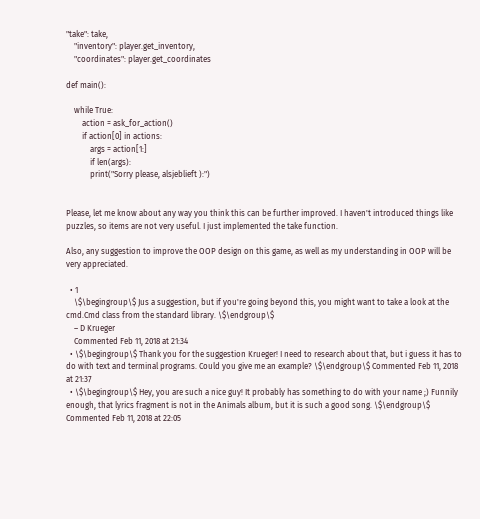"take": take,
    "inventory": player.get_inventory,
    "coordinates": player.get_coordinates

def main():

    while True:
        action = ask_for_action()
        if action[0] in actions:
            args = action[1:]
            if len(args):
            print("Sorry please, alsjeblieft ):")


Please, let me know about any way you think this can be further improved. I haven't introduced things like puzzles, so items are not very useful. I just implemented the take function.

Also, any suggestion to improve the OOP design on this game, as well as my understanding in OOP will be very appreciated.

  • 1
    \$\begingroup\$ Jus a suggestion, but if you're going beyond this, you might want to take a look at the cmd.Cmd class from the standard library. \$\endgroup\$
    – D Krueger
    Commented Feb 11, 2018 at 21:34
  • \$\begingroup\$ Thank you for the suggestion Krueger! I need to research about that, but i guess it has to do with text and terminal programs. Could you give me an example? \$\endgroup\$ Commented Feb 11, 2018 at 21:37
  • \$\begingroup\$ Hey, you are such a nice guy! It probably has something to do with your name ;) Funnily enough, that lyrics fragment is not in the Animals album, but it is such a good song. \$\endgroup\$ Commented Feb 11, 2018 at 22:05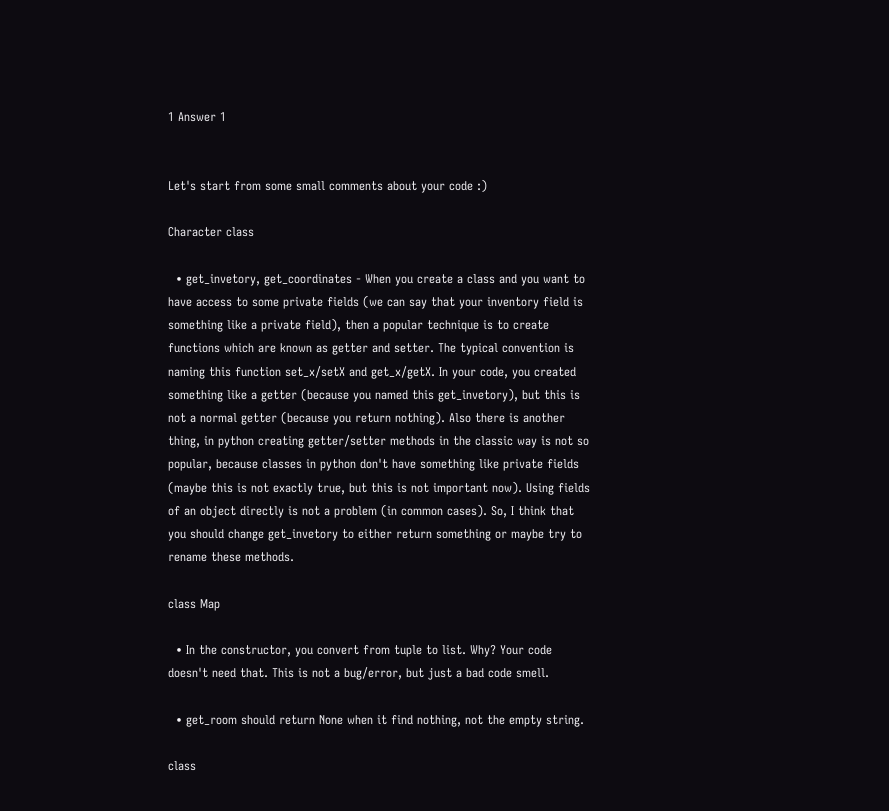1 Answer 1


Let's start from some small comments about your code :)

Character class

  • get_invetory, get_coordinates - When you create a class and you want to have access to some private fields (we can say that your inventory field is something like a private field), then a popular technique is to create functions which are known as getter and setter. The typical convention is naming this function set_x/setX and get_x/getX. In your code, you created something like a getter (because you named this get_invetory), but this is not a normal getter (because you return nothing). Also there is another thing, in python creating getter/setter methods in the classic way is not so popular, because classes in python don't have something like private fields (maybe this is not exactly true, but this is not important now). Using fields of an object directly is not a problem (in common cases). So, I think that you should change get_invetory to either return something or maybe try to rename these methods.

class Map

  • In the constructor, you convert from tuple to list. Why? Your code doesn't need that. This is not a bug/error, but just a bad code smell.

  • get_room should return None when it find nothing, not the empty string.

class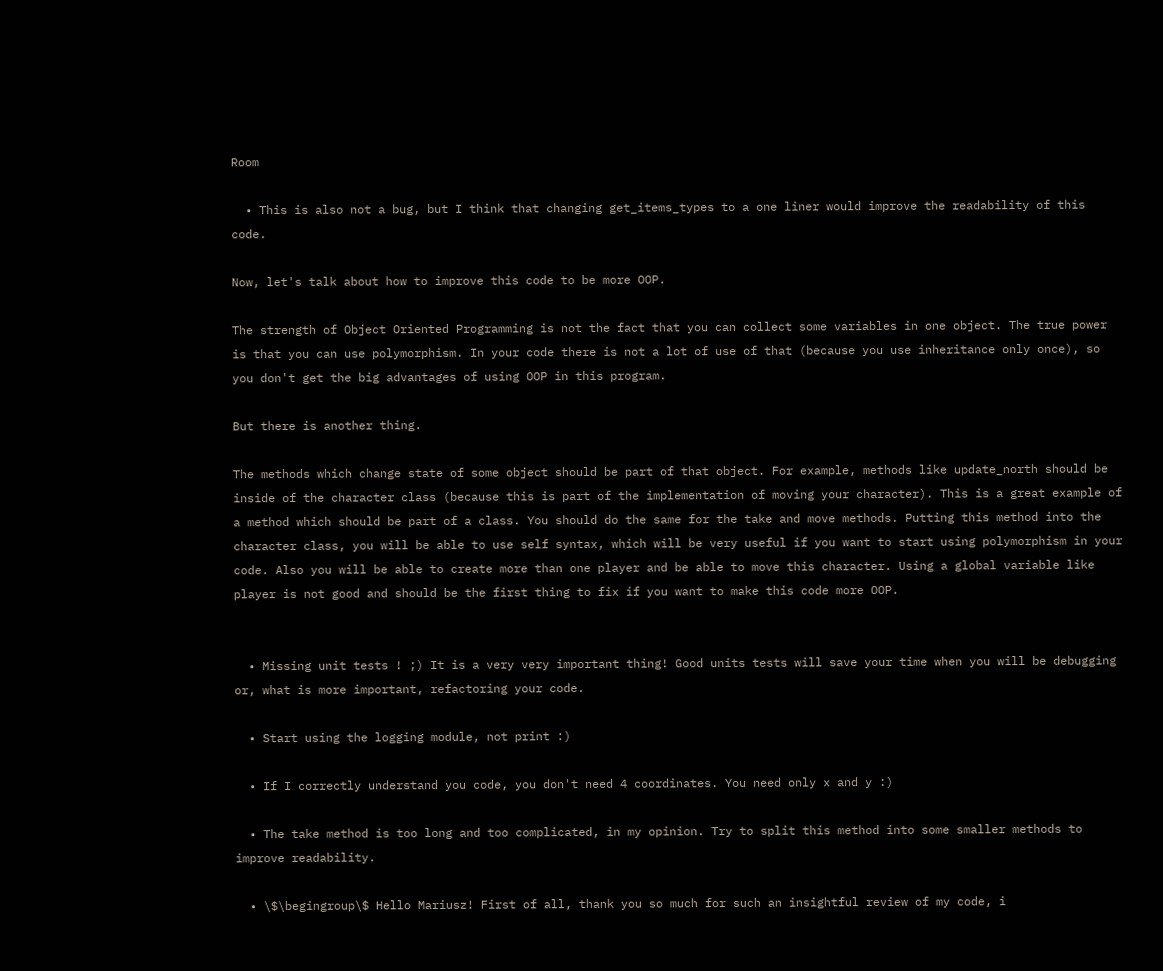Room

  • This is also not a bug, but I think that changing get_items_types to a one liner would improve the readability of this code.

Now, let's talk about how to improve this code to be more OOP.

The strength of Object Oriented Programming is not the fact that you can collect some variables in one object. The true power is that you can use polymorphism. In your code there is not a lot of use of that (because you use inheritance only once), so you don't get the big advantages of using OOP in this program.

But there is another thing.

The methods which change state of some object should be part of that object. For example, methods like update_north should be inside of the character class (because this is part of the implementation of moving your character). This is a great example of a method which should be part of a class. You should do the same for the take and move methods. Putting this method into the character class, you will be able to use self syntax, which will be very useful if you want to start using polymorphism in your code. Also you will be able to create more than one player and be able to move this character. Using a global variable like player is not good and should be the first thing to fix if you want to make this code more OOP.


  • Missing unit tests ! ;) It is a very very important thing! Good units tests will save your time when you will be debugging or, what is more important, refactoring your code.

  • Start using the logging module, not print :)

  • If I correctly understand you code, you don't need 4 coordinates. You need only x and y :)

  • The take method is too long and too complicated, in my opinion. Try to split this method into some smaller methods to improve readability.

  • \$\begingroup\$ Hello Mariusz! First of all, thank you so much for such an insightful review of my code, i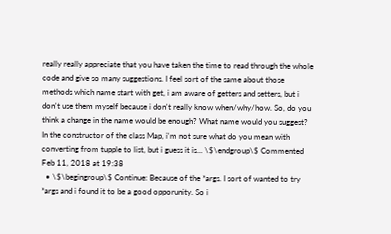really really appreciate that you have taken the time to read through the whole code and give so many suggestions. I feel sort of the same about those methods which name start with get, i am aware of getters and setters, but i don't use them myself because i don't really know when/why/how. So, do you think a change in the name would be enough? What name would you suggest? In the constructor of the class Map, i'm not sure what do you mean with converting from tupple to list, but i guess it is... \$\endgroup\$ Commented Feb 11, 2018 at 19:38
  • \$\begingroup\$ Continue: Because of the *args. I sort of wanted to try *args and i found it to be a good opporunity. So i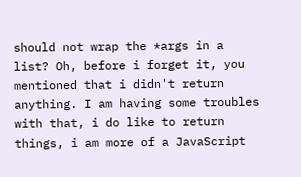should not wrap the *args in a list? Oh, before i forget it, you mentioned that i didn't return anything. I am having some troubles with that, i do like to return things, i am more of a JavaScript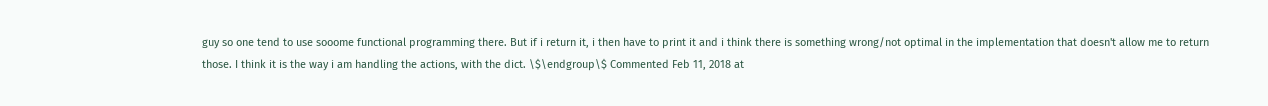guy so one tend to use sooome functional programming there. But if i return it, i then have to print it and i think there is something wrong/not optimal in the implementation that doesn't allow me to return those. I think it is the way i am handling the actions, with the dict. \$\endgroup\$ Commented Feb 11, 2018 at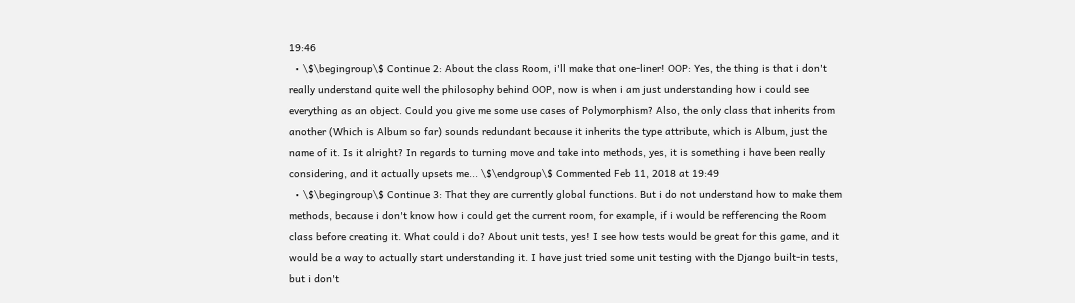19:46
  • \$\begingroup\$ Continue 2: About the class Room, i'll make that one-liner! OOP: Yes, the thing is that i don't really understand quite well the philosophy behind OOP, now is when i am just understanding how i could see everything as an object. Could you give me some use cases of Polymorphism? Also, the only class that inherits from another (Which is Album so far) sounds redundant because it inherits the type attribute, which is Album, just the name of it. Is it alright? In regards to turning move and take into methods, yes, it is something i have been really considering, and it actually upsets me... \$\endgroup\$ Commented Feb 11, 2018 at 19:49
  • \$\begingroup\$ Continue 3: That they are currently global functions. But i do not understand how to make them methods, because i don't know how i could get the current room, for example, if i would be refferencing the Room class before creating it. What could i do? About unit tests, yes! I see how tests would be great for this game, and it would be a way to actually start understanding it. I have just tried some unit testing with the Django built-in tests, but i don't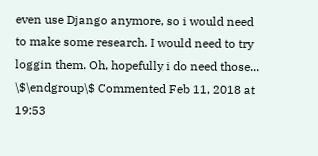even use Django anymore, so i would need to make some research. I would need to try loggin them. Oh, hopefully i do need those... \$\endgroup\$ Commented Feb 11, 2018 at 19:53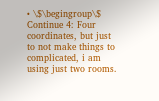• \$\begingroup\$ Continue 4: Four coordinates, but just to not make things to complicated, i am using just two rooms.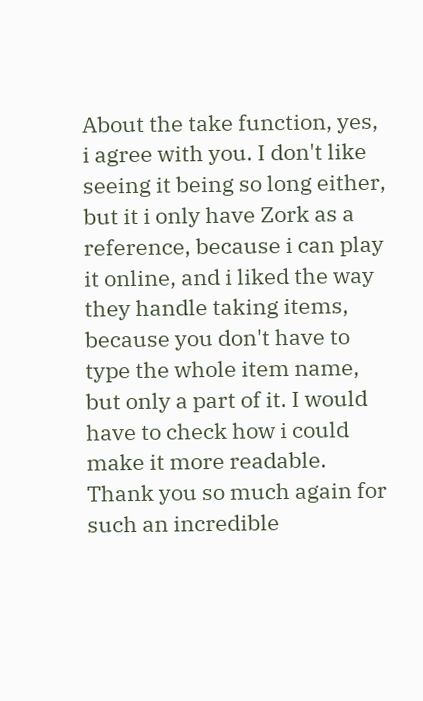About the take function, yes, i agree with you. I don't like seeing it being so long either, but it i only have Zork as a reference, because i can play it online, and i liked the way they handle taking items, because you don't have to type the whole item name, but only a part of it. I would have to check how i could make it more readable. Thank you so much again for such an incredible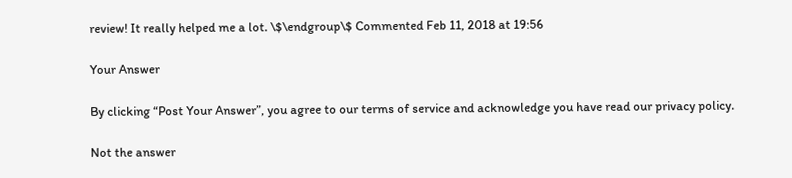review! It really helped me a lot. \$\endgroup\$ Commented Feb 11, 2018 at 19:56

Your Answer

By clicking “Post Your Answer”, you agree to our terms of service and acknowledge you have read our privacy policy.

Not the answer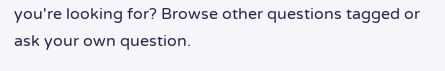you're looking for? Browse other questions tagged or ask your own question.